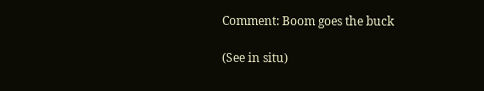Comment: Boom goes the buck

(See in situ)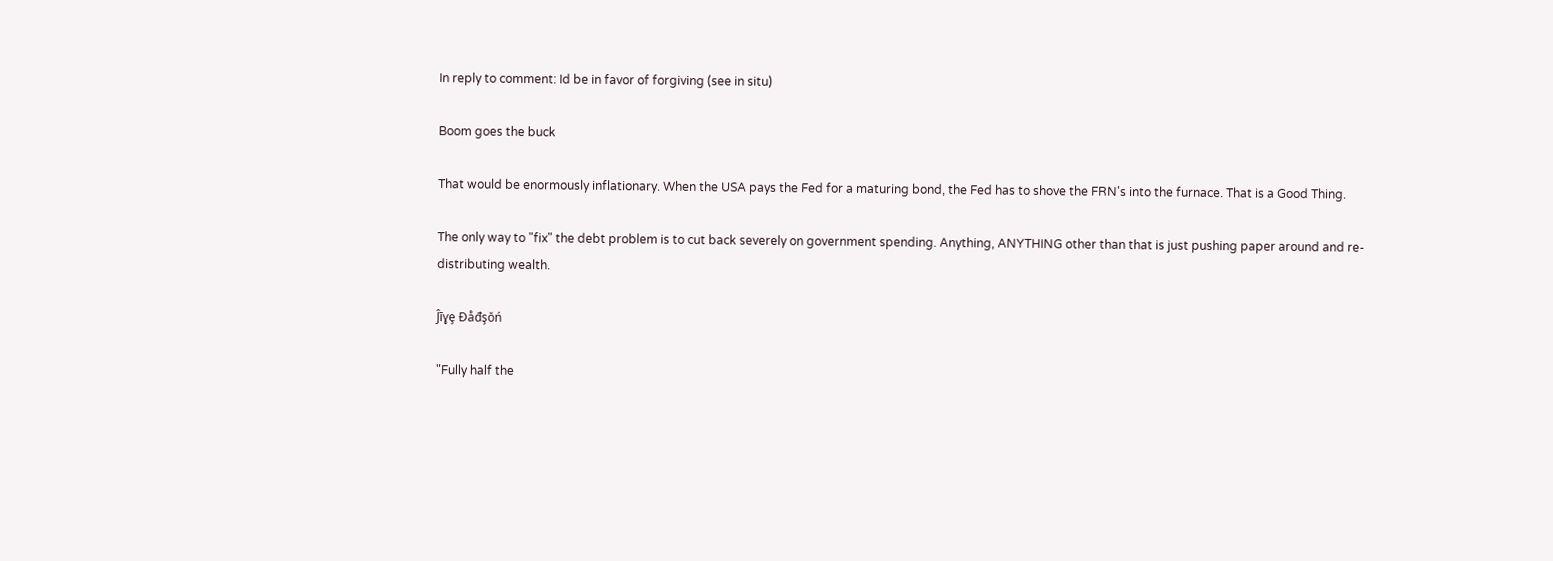In reply to comment: Id be in favor of forgiving (see in situ)

Boom goes the buck

That would be enormously inflationary. When the USA pays the Fed for a maturing bond, the Fed has to shove the FRN's into the furnace. That is a Good Thing.

The only way to "fix" the debt problem is to cut back severely on government spending. Anything, ANYTHING other than that is just pushing paper around and re-distributing wealth.

Ĵīɣȩ Ɖåđşŏń

"Fully half the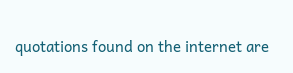quotations found on the internet are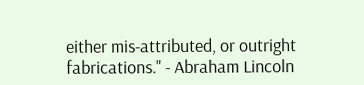either mis-attributed, or outright fabrications." - Abraham Lincoln